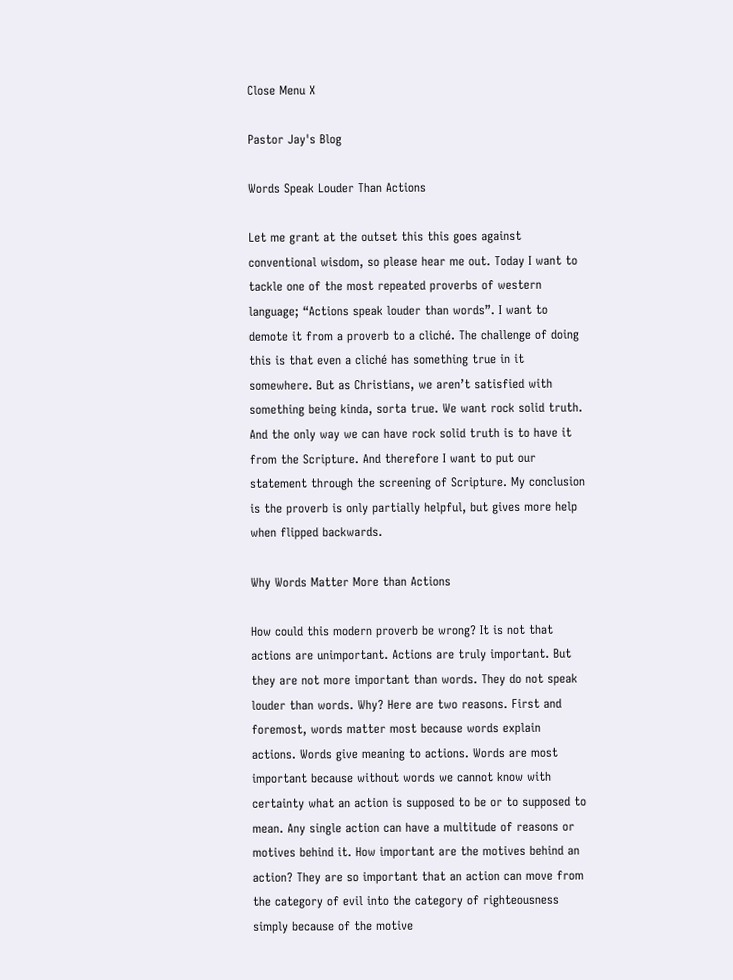Close Menu X

Pastor Jay's Blog

Words Speak Louder Than Actions

Let me grant at the outset this this goes against conventional wisdom, so please hear me out. Today I want to tackle one of the most repeated proverbs of western language; “Actions speak louder than words”. I want to demote it from a proverb to a cliché. The challenge of doing this is that even a cliché has something true in it somewhere. But as Christians, we aren’t satisfied with something being kinda, sorta true. We want rock solid truth. And the only way we can have rock solid truth is to have it from the Scripture. And therefore I want to put our statement through the screening of Scripture. My conclusion is the proverb is only partially helpful, but gives more help when flipped backwards.

Why Words Matter More than Actions

How could this modern proverb be wrong? It is not that actions are unimportant. Actions are truly important. But they are not more important than words. They do not speak louder than words. Why? Here are two reasons. First and foremost, words matter most because words explain actions. Words give meaning to actions. Words are most important because without words we cannot know with certainty what an action is supposed to be or to supposed to mean. Any single action can have a multitude of reasons or motives behind it. How important are the motives behind an action? They are so important that an action can move from the category of evil into the category of righteousness simply because of the motive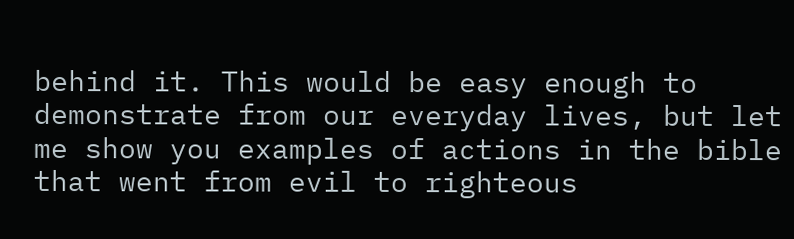behind it. This would be easy enough to demonstrate from our everyday lives, but let me show you examples of actions in the bible that went from evil to righteous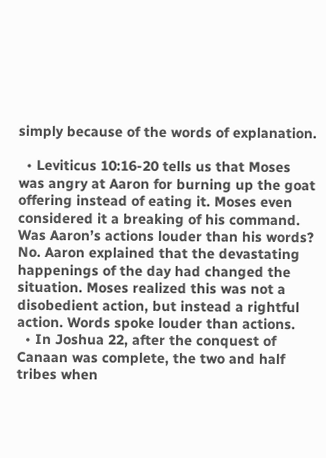simply because of the words of explanation.

  • Leviticus 10:16-20 tells us that Moses was angry at Aaron for burning up the goat offering instead of eating it. Moses even considered it a breaking of his command. Was Aaron’s actions louder than his words? No. Aaron explained that the devastating happenings of the day had changed the situation. Moses realized this was not a disobedient action, but instead a rightful action. Words spoke louder than actions.
  • In Joshua 22, after the conquest of Canaan was complete, the two and half tribes when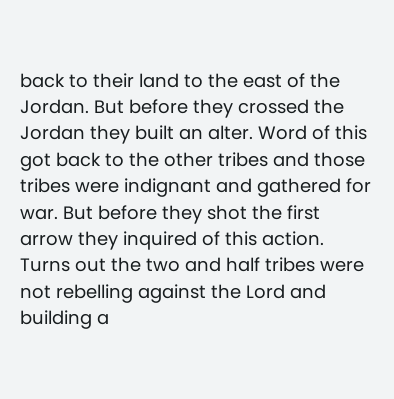back to their land to the east of the Jordan. But before they crossed the Jordan they built an alter. Word of this got back to the other tribes and those tribes were indignant and gathered for war. But before they shot the first arrow they inquired of this action. Turns out the two and half tribes were not rebelling against the Lord and building a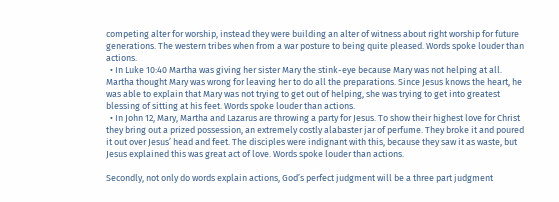competing alter for worship, instead they were building an alter of witness about right worship for future generations. The western tribes when from a war posture to being quite pleased. Words spoke louder than actions.
  • In Luke 10:40 Martha was giving her sister Mary the stink-eye because Mary was not helping at all. Martha thought Mary was wrong for leaving her to do all the preparations. Since Jesus knows the heart, he was able to explain that Mary was not trying to get out of helping, she was trying to get into greatest blessing of sitting at his feet. Words spoke louder than actions.
  • In John 12, Mary, Martha and Lazarus are throwing a party for Jesus. To show their highest love for Christ they bring out a prized possession, an extremely costly alabaster jar of perfume. They broke it and poured it out over Jesus’ head and feet. The disciples were indignant with this, because they saw it as waste, but Jesus explained this was great act of love. Words spoke louder than actions.

Secondly, not only do words explain actions, God’s perfect judgment will be a three part judgment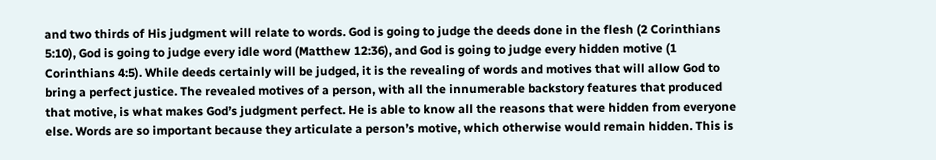and two thirds of His judgment will relate to words. God is going to judge the deeds done in the flesh (2 Corinthians 5:10), God is going to judge every idle word (Matthew 12:36), and God is going to judge every hidden motive (1 Corinthians 4:5). While deeds certainly will be judged, it is the revealing of words and motives that will allow God to bring a perfect justice. The revealed motives of a person, with all the innumerable backstory features that produced that motive, is what makes God’s judgment perfect. He is able to know all the reasons that were hidden from everyone else. Words are so important because they articulate a person’s motive, which otherwise would remain hidden. This is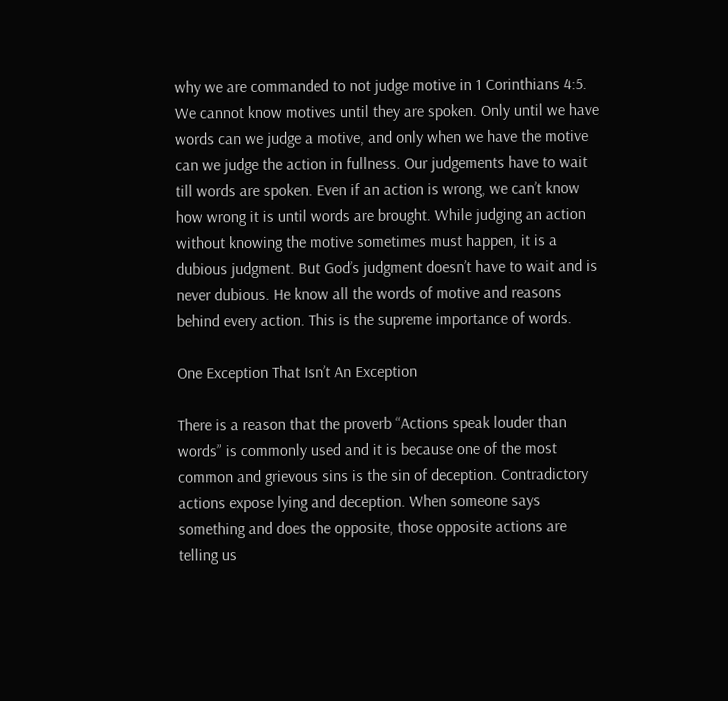why we are commanded to not judge motive in 1 Corinthians 4:5. We cannot know motives until they are spoken. Only until we have words can we judge a motive, and only when we have the motive can we judge the action in fullness. Our judgements have to wait till words are spoken. Even if an action is wrong, we can’t know how wrong it is until words are brought. While judging an action without knowing the motive sometimes must happen, it is a dubious judgment. But God’s judgment doesn’t have to wait and is never dubious. He know all the words of motive and reasons behind every action. This is the supreme importance of words.

One Exception That Isn’t An Exception

There is a reason that the proverb “Actions speak louder than words” is commonly used and it is because one of the most common and grievous sins is the sin of deception. Contradictory actions expose lying and deception. When someone says something and does the opposite, those opposite actions are telling us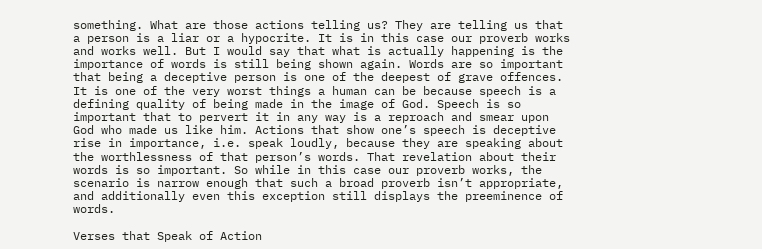something. What are those actions telling us? They are telling us that a person is a liar or a hypocrite. It is in this case our proverb works and works well. But I would say that what is actually happening is the importance of words is still being shown again. Words are so important that being a deceptive person is one of the deepest of grave offences. It is one of the very worst things a human can be because speech is a defining quality of being made in the image of God. Speech is so important that to pervert it in any way is a reproach and smear upon God who made us like him. Actions that show one’s speech is deceptive rise in importance, i.e. speak loudly, because they are speaking about the worthlessness of that person’s words. That revelation about their words is so important. So while in this case our proverb works, the scenario is narrow enough that such a broad proverb isn’t appropriate, and additionally even this exception still displays the preeminence of words.

Verses that Speak of Action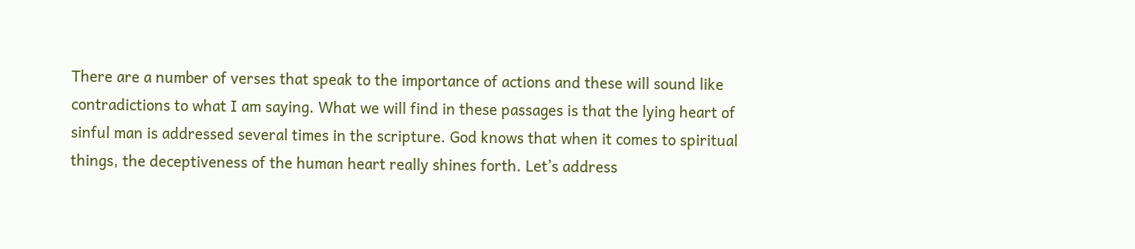There are a number of verses that speak to the importance of actions and these will sound like contradictions to what I am saying. What we will find in these passages is that the lying heart of sinful man is addressed several times in the scripture. God knows that when it comes to spiritual things, the deceptiveness of the human heart really shines forth. Let’s address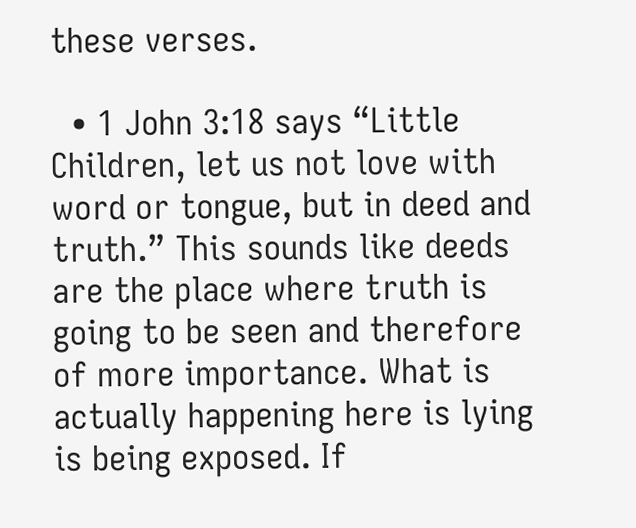these verses.

  • 1 John 3:18 says “Little Children, let us not love with word or tongue, but in deed and truth.” This sounds like deeds are the place where truth is going to be seen and therefore of more importance. What is actually happening here is lying is being exposed. If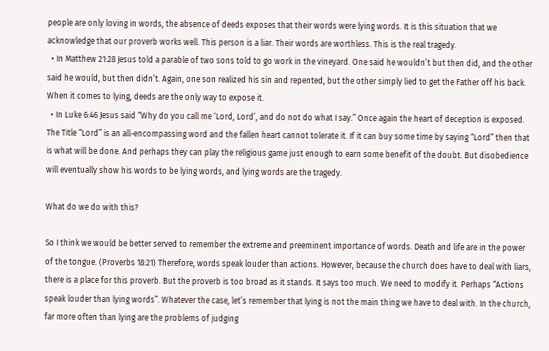people are only loving in words, the absence of deeds exposes that their words were lying words. It is this situation that we acknowledge that our proverb works well. This person is a liar. Their words are worthless. This is the real tragedy.
  • In Matthew 21:28 Jesus told a parable of two sons told to go work in the vineyard. One said he wouldn’t but then did, and the other said he would, but then didn’t. Again, one son realized his sin and repented, but the other simply lied to get the Father off his back. When it comes to lying, deeds are the only way to expose it.
  • In Luke 6:46 Jesus said “Why do you call me ‘Lord, Lord’, and do not do what I say.” Once again the heart of deception is exposed. The Title “Lord” is an all-encompassing word and the fallen heart cannot tolerate it. If it can buy some time by saying “Lord” then that is what will be done. And perhaps they can play the religious game just enough to earn some benefit of the doubt. But disobedience will eventually show his words to be lying words, and lying words are the tragedy.

What do we do with this?

So I think we would be better served to remember the extreme and preeminent importance of words. Death and life are in the power of the tongue. (Proverbs 18:21) Therefore, words speak louder than actions. However, because the church does have to deal with liars, there is a place for this proverb. But the proverb is too broad as it stands. It says too much. We need to modify it. Perhaps “Actions speak louder than lying words”. Whatever the case, let’s remember that lying is not the main thing we have to deal with. In the church, far more often than lying are the problems of judging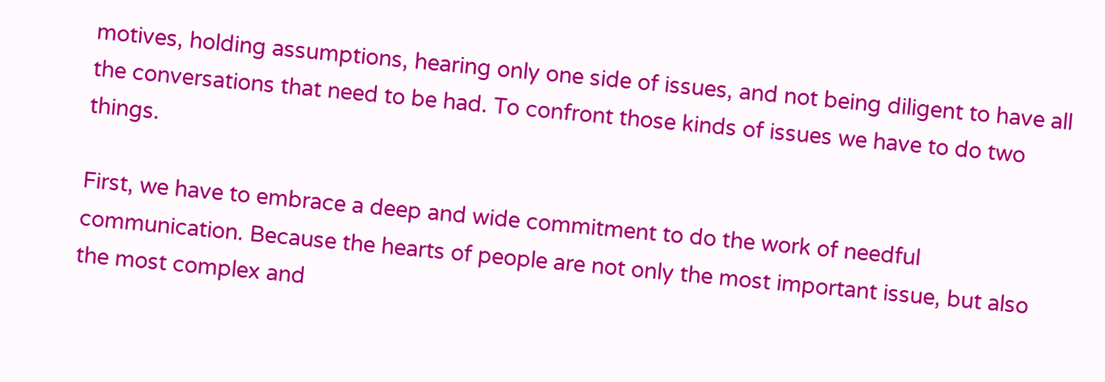motives, holding assumptions, hearing only one side of issues, and not being diligent to have all the conversations that need to be had. To confront those kinds of issues we have to do two things.

First, we have to embrace a deep and wide commitment to do the work of needful communication. Because the hearts of people are not only the most important issue, but also the most complex and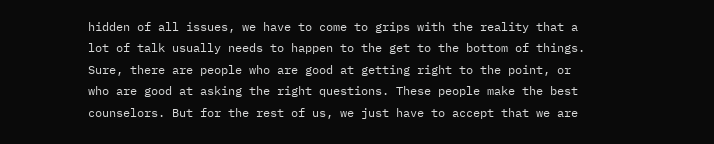hidden of all issues, we have to come to grips with the reality that a lot of talk usually needs to happen to the get to the bottom of things. Sure, there are people who are good at getting right to the point, or who are good at asking the right questions. These people make the best counselors. But for the rest of us, we just have to accept that we are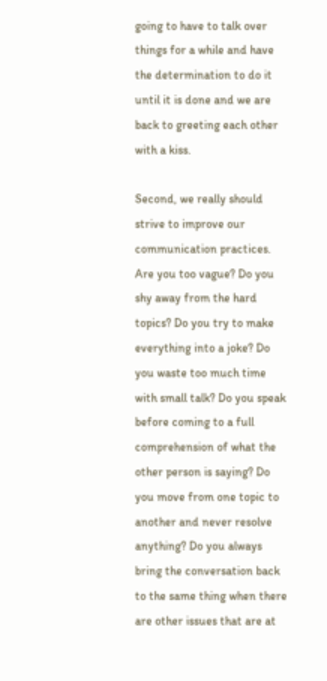going to have to talk over things for a while and have the determination to do it until it is done and we are back to greeting each other with a kiss.

Second, we really should strive to improve our communication practices. Are you too vague? Do you shy away from the hard topics? Do you try to make everything into a joke? Do you waste too much time with small talk? Do you speak before coming to a full comprehension of what the other person is saying? Do you move from one topic to another and never resolve anything? Do you always bring the conversation back to the same thing when there are other issues that are at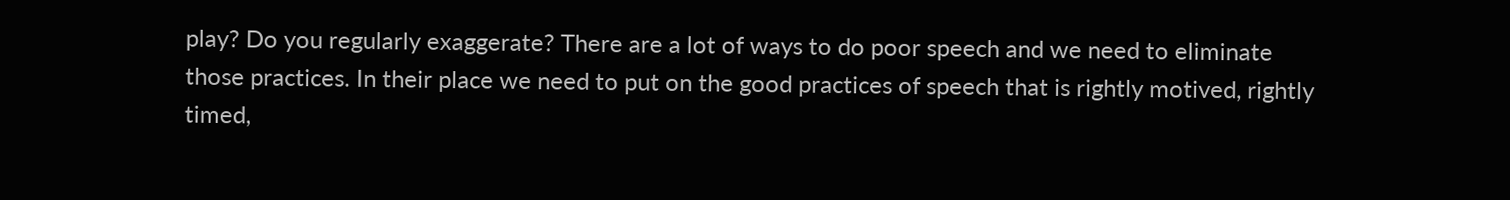play? Do you regularly exaggerate? There are a lot of ways to do poor speech and we need to eliminate those practices. In their place we need to put on the good practices of speech that is rightly motived, rightly timed,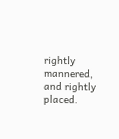rightly mannered, and rightly placed.